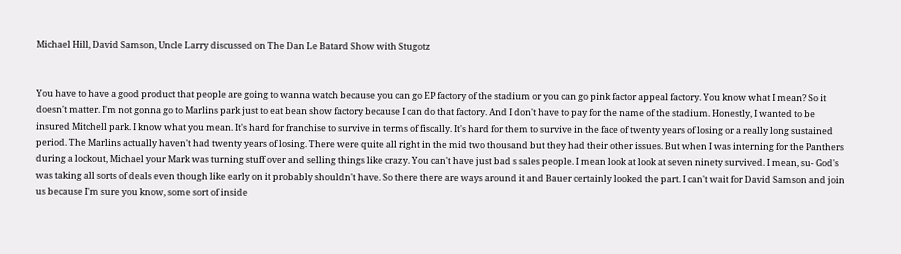Michael Hill, David Samson, Uncle Larry discussed on The Dan Le Batard Show with Stugotz


You have to have a good product that people are going to wanna watch because you can go EP factory of the stadium or you can go pink factor appeal factory. You know what I mean? So it doesn't matter. I'm not gonna go to Marlins park just to eat bean show factory because I can do that factory. And I don't have to pay for the name of the stadium. Honestly, I wanted to be insured Mitchell park. I know what you mean. It's hard for franchise to survive in terms of fiscally. It's hard for them to survive in the face of twenty years of losing or a really long sustained period. The Marlins actually haven't had twenty years of losing. There were quite all right in the mid two thousand but they had their other issues. But when I was interning for the Panthers during a lockout, Michael your Mark was turning stuff over and selling things like crazy. You can't have just bad s sales people. I mean look at look at seven ninety survived. I mean, su- God's was taking all sorts of deals even though like early on it probably shouldn't have. So there there are ways around it and Bauer certainly looked the part. I can't wait for David Samson and join us because I'm sure you know, some sort of inside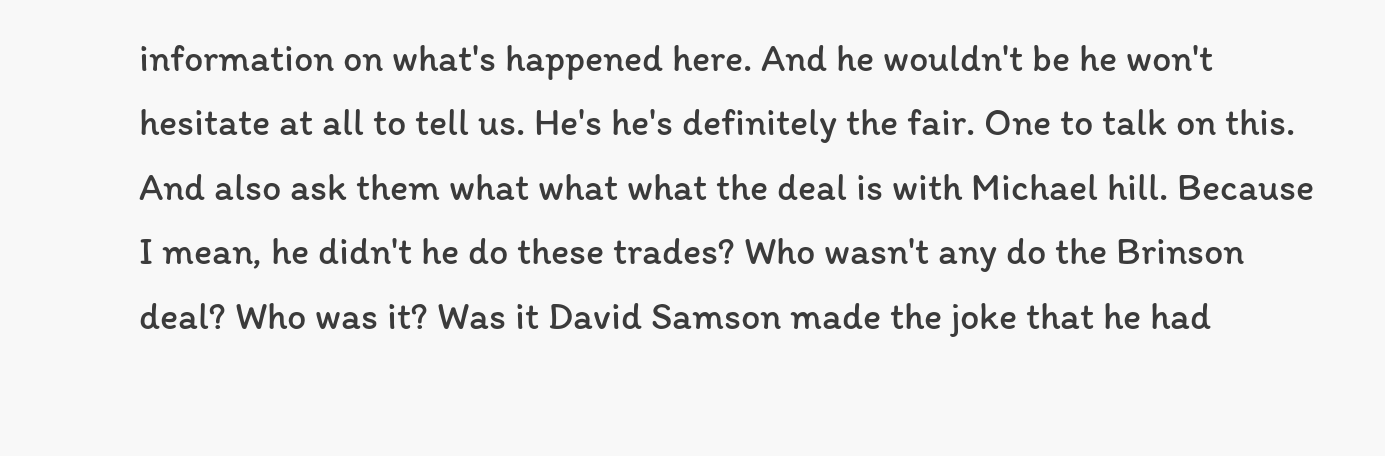information on what's happened here. And he wouldn't be he won't hesitate at all to tell us. He's he's definitely the fair. One to talk on this. And also ask them what what what the deal is with Michael hill. Because I mean, he didn't he do these trades? Who wasn't any do the Brinson deal? Who was it? Was it David Samson made the joke that he had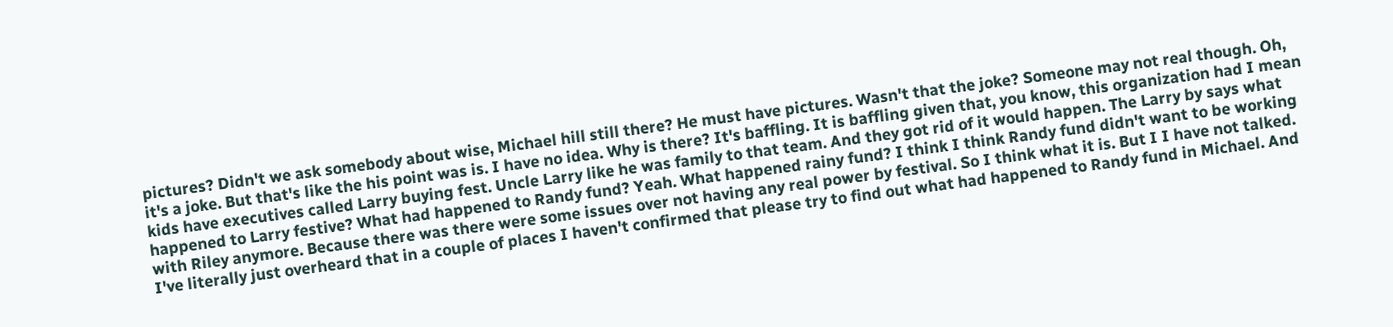pictures? Didn't we ask somebody about wise, Michael hill still there? He must have pictures. Wasn't that the joke? Someone may not real though. Oh, it's a joke. But that's like the his point was is. I have no idea. Why is there? It's baffling. It is baffling given that, you know, this organization had I mean kids have executives called Larry buying fest. Uncle Larry like he was family to that team. And they got rid of it would happen. The Larry by says what happened to Larry festive? What had happened to Randy fund? Yeah. What happened rainy fund? I think I think Randy fund didn't want to be working with Riley anymore. Because there was there were some issues over not having any real power by festival. So I think what it is. But I I have not talked. I've literally just overheard that in a couple of places I haven't confirmed that please try to find out what had happened to Randy fund in Michael. And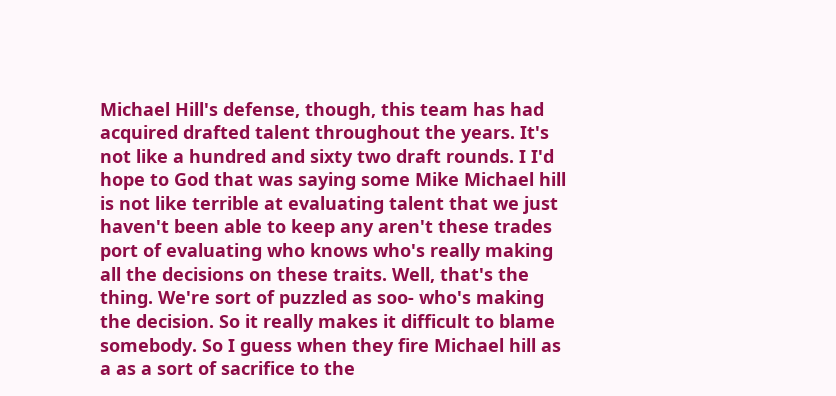Michael Hill's defense, though, this team has had acquired drafted talent throughout the years. It's not like a hundred and sixty two draft rounds. I I'd hope to God that was saying some Mike Michael hill is not like terrible at evaluating talent that we just haven't been able to keep any aren't these trades port of evaluating who knows who's really making all the decisions on these traits. Well, that's the thing. We're sort of puzzled as soo- who's making the decision. So it really makes it difficult to blame somebody. So I guess when they fire Michael hill as a as a sort of sacrifice to the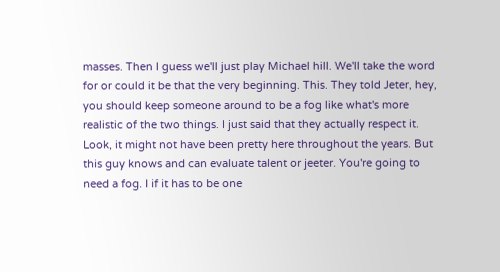masses. Then I guess we'll just play Michael hill. We'll take the word for or could it be that the very beginning. This. They told Jeter, hey, you should keep someone around to be a fog like what's more realistic of the two things. I just said that they actually respect it. Look, it might not have been pretty here throughout the years. But this guy knows and can evaluate talent or jeeter. You're going to need a fog. I if it has to be one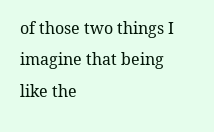of those two things I imagine that being like the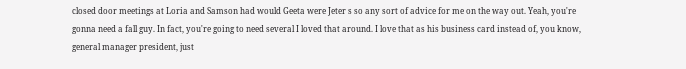closed door meetings at Loria and Samson had would Geeta were Jeter s so any sort of advice for me on the way out. Yeah, you're gonna need a fall guy. In fact, you're going to need several I loved that around. I love that as his business card instead of, you know, general manager president, just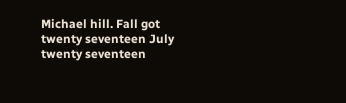Michael hill. Fall got twenty seventeen July twenty seventeen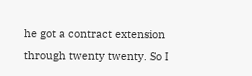he got a contract extension through twenty twenty. So I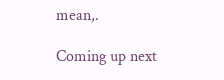mean,.

Coming up next